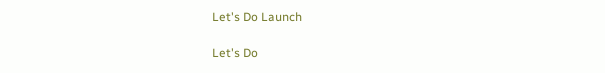Let's Do Launch

Let's Do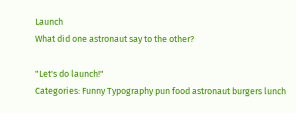Launch
What did one astronaut say to the other?

"Let's do launch!"
Categories: Funny Typography pun food astronaut burgers lunch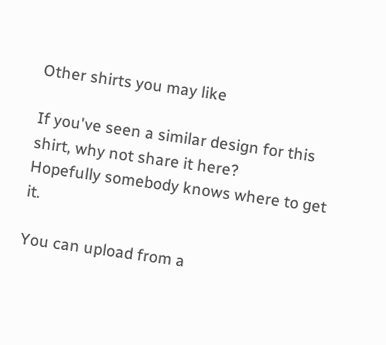Other shirts you may like

If you've seen a similar design for this shirt, why not share it here?
Hopefully somebody knows where to get it.

You can upload from a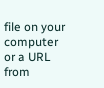file on your computer or a URL from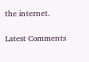the internet.

Latest Comments